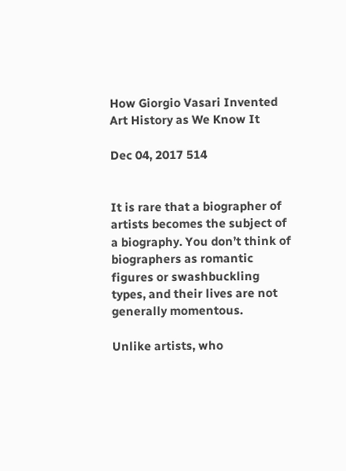How Giorgio Vasari Invented Art History as We Know It

Dec 04, 2017 514


It is rare that a biographer of artists becomes the subject of a biography. You don’t think of biographers as romantic figures or swashbuckling types, and their lives are not generally momentous.

Unlike artists, who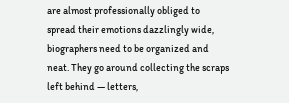are almost professionally obliged to spread their emotions dazzlingly wide, biographers need to be organized and neat. They go around collecting the scraps left behind — letters,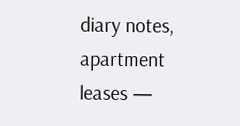diary notes, apartment leases —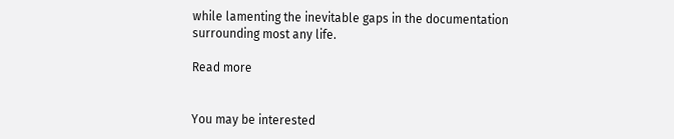while lamenting the inevitable gaps in the documentation surrounding most any life.

Read more


You may be interested